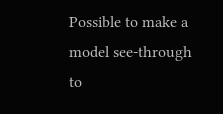Possible to make a model see-through to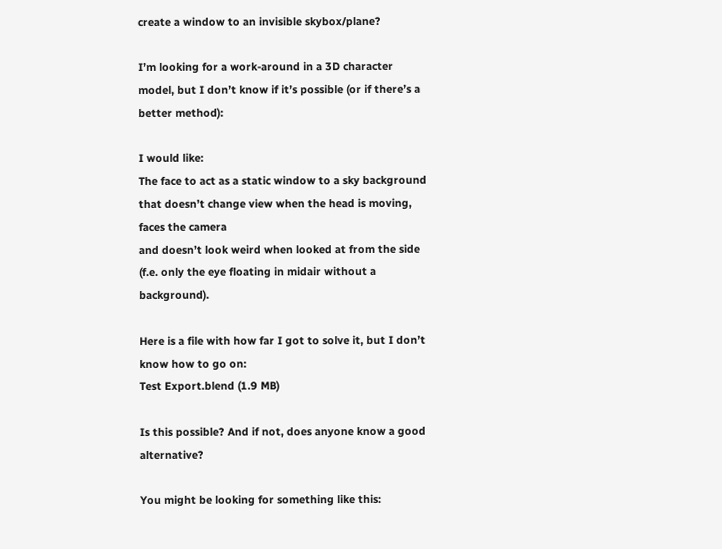create a window to an invisible skybox/plane?

I’m looking for a work-around in a 3D character model, but I don’t know if it’s possible (or if there’s a better method):

I would like:
The face to act as a static window to a sky background that doesn’t change view when the head is moving,
faces the camera
and doesn’t look weird when looked at from the side (f.e. only the eye floating in midair without a background).

Here is a file with how far I got to solve it, but I don’t know how to go on:
Test Export.blend (1.9 MB)

Is this possible? And if not, does anyone know a good alternative?

You might be looking for something like this: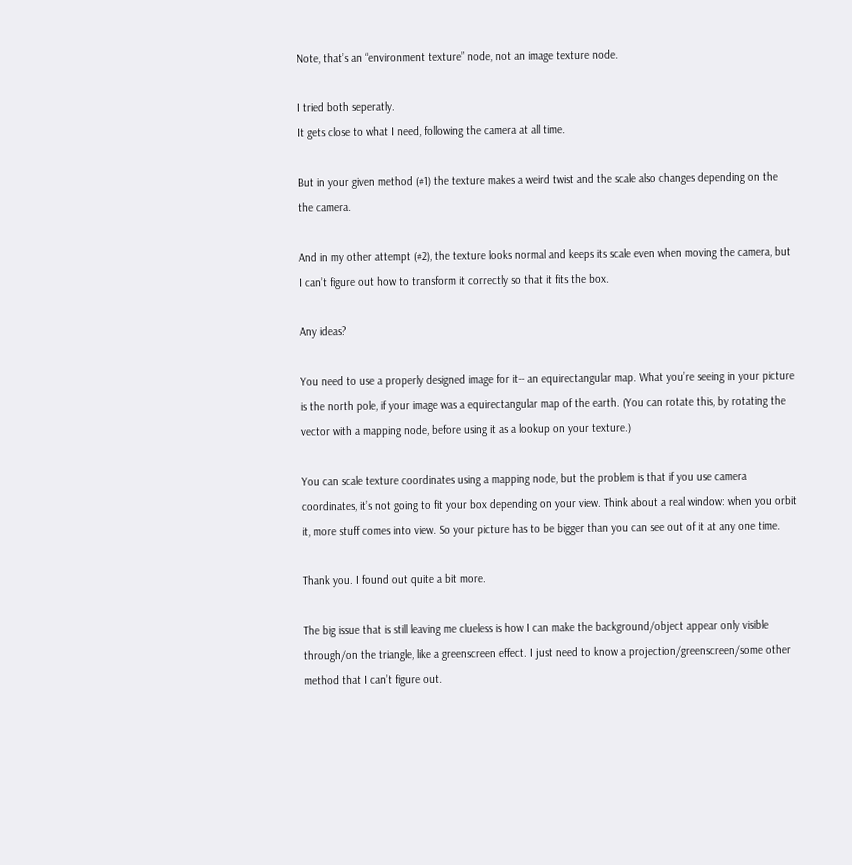Note, that’s an “environment texture” node, not an image texture node.

I tried both seperatly.
It gets close to what I need, following the camera at all time.

But in your given method (#1) the texture makes a weird twist and the scale also changes depending on the the camera.

And in my other attempt (#2), the texture looks normal and keeps its scale even when moving the camera, but I can’t figure out how to transform it correctly so that it fits the box.

Any ideas?

You need to use a properly designed image for it-- an equirectangular map. What you’re seeing in your picture is the north pole, if your image was a equirectangular map of the earth. (You can rotate this, by rotating the vector with a mapping node, before using it as a lookup on your texture.)

You can scale texture coordinates using a mapping node, but the problem is that if you use camera coordinates, it’s not going to fit your box depending on your view. Think about a real window: when you orbit it, more stuff comes into view. So your picture has to be bigger than you can see out of it at any one time.

Thank you. I found out quite a bit more.

The big issue that is still leaving me clueless is how I can make the background/object appear only visible through/on the triangle, like a greenscreen effect. I just need to know a projection/greenscreen/some other method that I can’t figure out.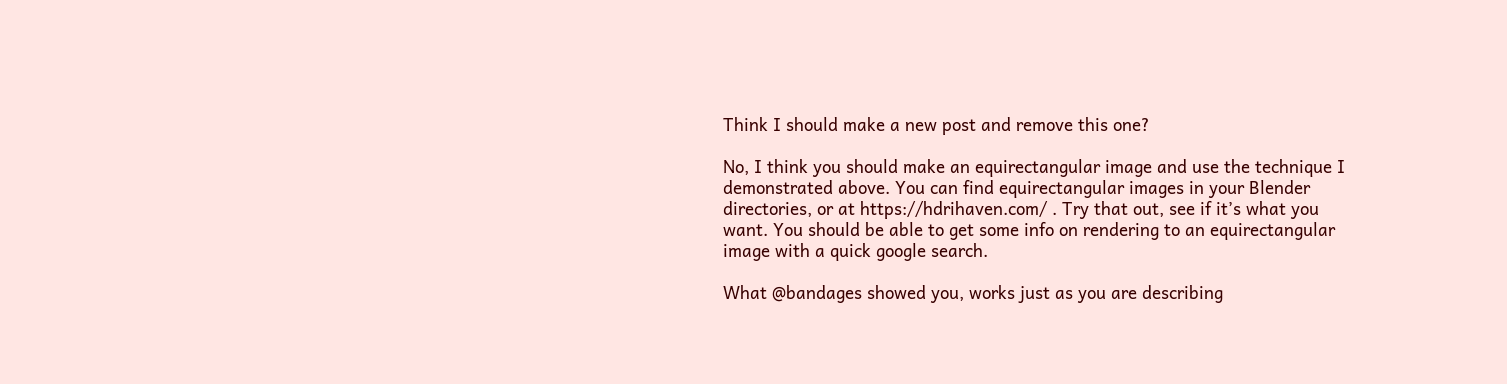Think I should make a new post and remove this one?

No, I think you should make an equirectangular image and use the technique I demonstrated above. You can find equirectangular images in your Blender directories, or at https://hdrihaven.com/ . Try that out, see if it’s what you want. You should be able to get some info on rendering to an equirectangular image with a quick google search.

What @bandages showed you, works just as you are describing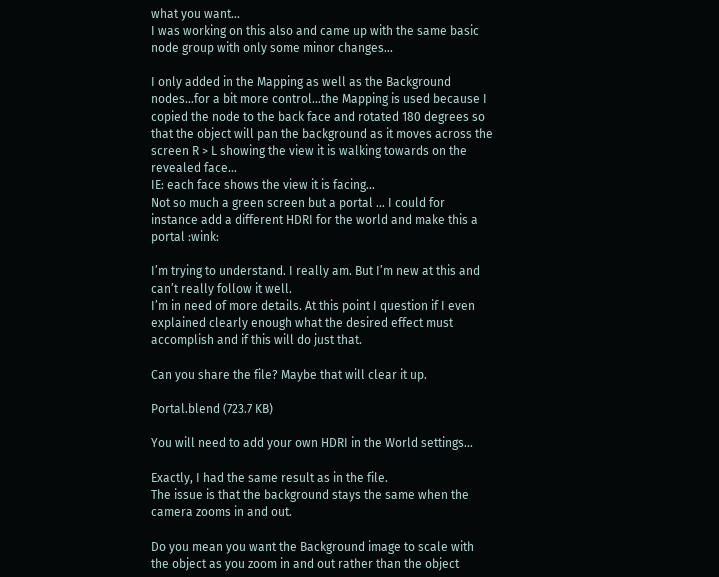what you want…
I was working on this also and came up with the same basic node group with only some minor changes…

I only added in the Mapping as well as the Background nodes…for a bit more control…the Mapping is used because I copied the node to the back face and rotated 180 degrees so that the object will pan the background as it moves across the screen R > L showing the view it is walking towards on the revealed face…
IE: each face shows the view it is facing…
Not so much a green screen but a portal … I could for instance add a different HDRI for the world and make this a portal :wink:

I’m trying to understand. I really am. But I’m new at this and can’t really follow it well.
I’m in need of more details. At this point I question if I even explained clearly enough what the desired effect must accomplish and if this will do just that.

Can you share the file? Maybe that will clear it up.

Portal.blend (723.7 KB)

You will need to add your own HDRI in the World settings…

Exactly, I had the same result as in the file.
The issue is that the background stays the same when the camera zooms in and out.

Do you mean you want the Background image to scale with the object as you zoom in and out rather than the object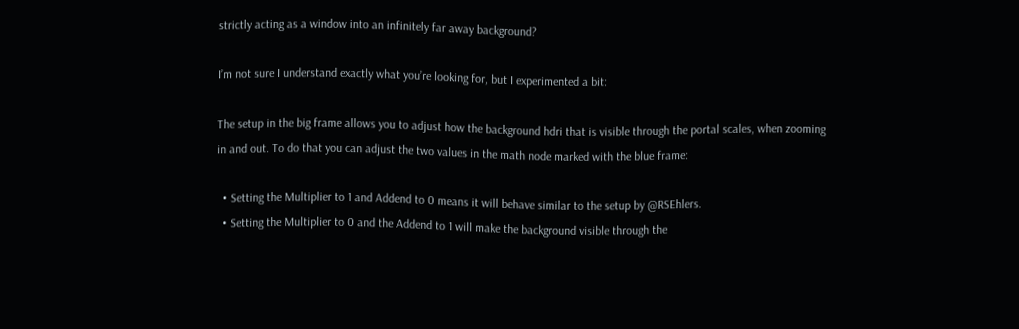strictly acting as a window into an infinitely far away background?

I’m not sure I understand exactly what you’re looking for, but I experimented a bit:

The setup in the big frame allows you to adjust how the background hdri that is visible through the portal scales, when zooming in and out. To do that you can adjust the two values in the math node marked with the blue frame:

  • Setting the Multiplier to 1 and Addend to 0 means it will behave similar to the setup by @RSEhlers.
  • Setting the Multiplier to 0 and the Addend to 1 will make the background visible through the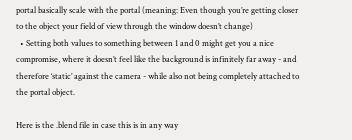portal basically scale with the portal (meaning: Even though you’re getting closer to the object your field of view through the window doesn’t change)
  • Setting both values to something between 1 and 0 might get you a nice compromise, where it doesn’t feel like the background is infinitely far away - and therefore ‘static’ against the camera - while also not being completely attached to the portal object.

Here is the .blend file in case this is in any way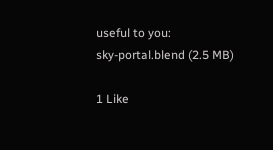useful to you:
sky-portal.blend (2.5 MB)

1 Like